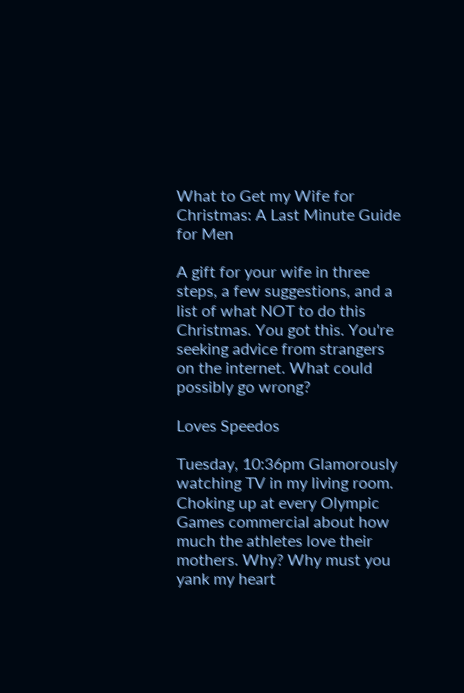What to Get my Wife for Christmas: A Last Minute Guide for Men

A gift for your wife in three steps, a few suggestions, and a list of what NOT to do this Christmas. You got this. You're seeking advice from strangers on the internet. What could possibly go wrong?

Loves Speedos

Tuesday, 10:36pm Glamorously watching TV in my living room. Choking up at every Olympic Games commercial about how much the athletes love their mothers. Why? Why must you yank my heart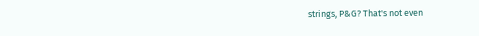strings, P&G? That's not even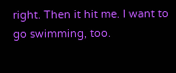right. Then it hit me. I want to go swimming, too.